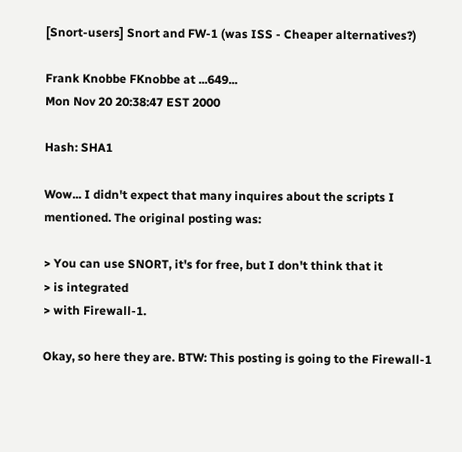[Snort-users] Snort and FW-1 (was ISS - Cheaper alternatives?)

Frank Knobbe FKnobbe at ...649...
Mon Nov 20 20:38:47 EST 2000

Hash: SHA1

Wow... I didn't expect that many inquires about the scripts I
mentioned. The original posting was:

> You can use SNORT, it's for free, but I don't think that it
> is integrated
> with Firewall-1.

Okay, so here they are. BTW: This posting is going to the Firewall-1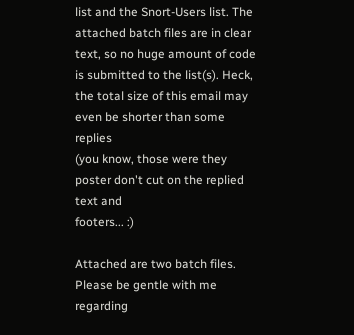list and the Snort-Users list. The attached batch files are in clear
text, so no huge amount of code is submitted to the list(s). Heck,
the total size of this email may even be shorter than some replies
(you know, those were they poster don't cut on the replied text and
footers... :)

Attached are two batch files. Please be gentle with me regarding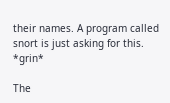their names. A program called snort is just asking for this. *grin*

The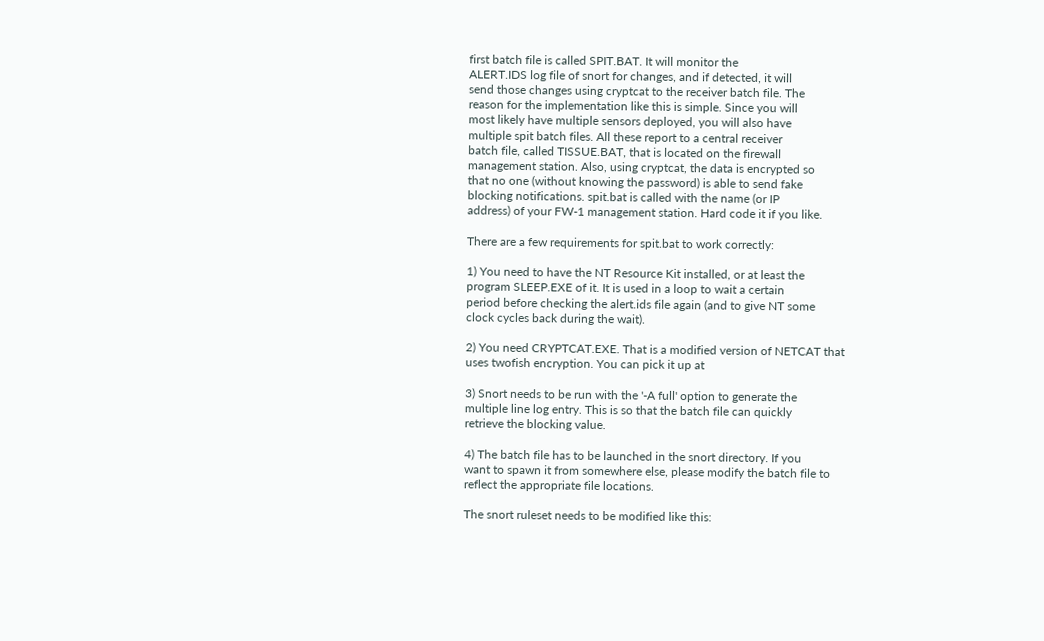first batch file is called SPIT.BAT. It will monitor the
ALERT.IDS log file of snort for changes, and if detected, it will
send those changes using cryptcat to the receiver batch file. The
reason for the implementation like this is simple. Since you will
most likely have multiple sensors deployed, you will also have
multiple spit batch files. All these report to a central receiver
batch file, called TISSUE.BAT, that is located on the firewall
management station. Also, using cryptcat, the data is encrypted so
that no one (without knowing the password) is able to send fake
blocking notifications. spit.bat is called with the name (or IP
address) of your FW-1 management station. Hard code it if you like.

There are a few requirements for spit.bat to work correctly:

1) You need to have the NT Resource Kit installed, or at least the
program SLEEP.EXE of it. It is used in a loop to wait a certain
period before checking the alert.ids file again (and to give NT some
clock cycles back during the wait).

2) You need CRYPTCAT.EXE. That is a modified version of NETCAT that
uses twofish encryption. You can pick it up at

3) Snort needs to be run with the '-A full' option to generate the
multiple line log entry. This is so that the batch file can quickly
retrieve the blocking value.

4) The batch file has to be launched in the snort directory. If you
want to spawn it from somewhere else, please modify the batch file to
reflect the appropriate file locations.

The snort ruleset needs to be modified like this: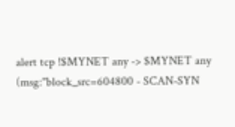alert tcp !$MYNET any -> $MYNET any (msg:"block_src=604800 - SCAN-SYN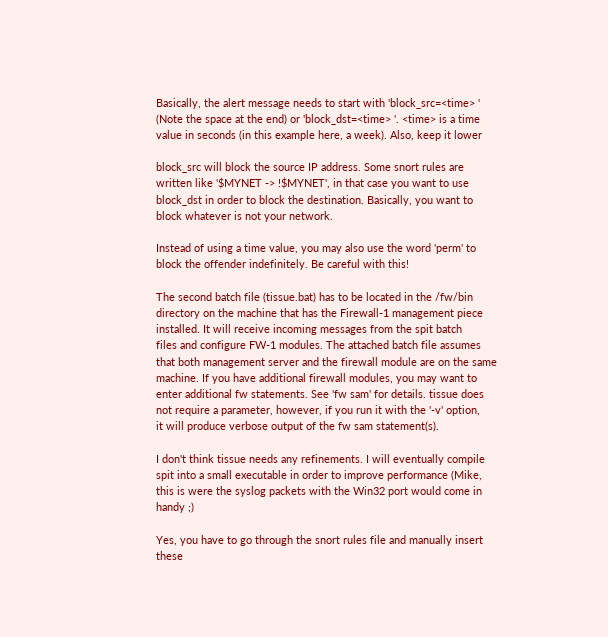Basically, the alert message needs to start with 'block_src=<time> '
(Note the space at the end) or 'block_dst=<time> '. <time> is a time
value in seconds (in this example here, a week). Also, keep it lower

block_src will block the source IP address. Some snort rules are
written like '$MYNET -> !$MYNET', in that case you want to use
block_dst in order to block the destination. Basically, you want to
block whatever is not your network.

Instead of using a time value, you may also use the word 'perm' to
block the offender indefinitely. Be careful with this!

The second batch file (tissue.bat) has to be located in the /fw/bin
directory on the machine that has the Firewall-1 management piece
installed. It will receive incoming messages from the spit batch
files and configure FW-1 modules. The attached batch file assumes
that both management server and the firewall module are on the same
machine. If you have additional firewall modules, you may want to
enter additional fw statements. See 'fw sam' for details. tissue does
not require a parameter, however, if you run it with the '-v' option,
it will produce verbose output of the fw sam statement(s).

I don't think tissue needs any refinements. I will eventually compile
spit into a small executable in order to improve performance (Mike,
this is were the syslog packets with the Win32 port would come in
handy ;)

Yes, you have to go through the snort rules file and manually insert
these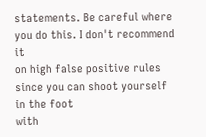statements. Be careful where you do this. I don't recommend it
on high false positive rules since you can shoot yourself in the foot
with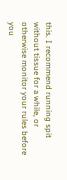this. I recommend running spit without tissue for a while, or
otherwise monitor your rules before you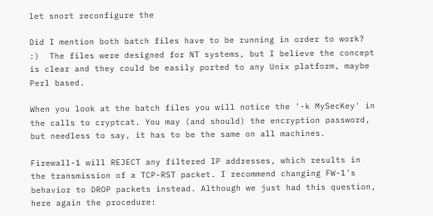let snort reconfigure the

Did I mention both batch files have to be running in order to work?
:)  The files were designed for NT systems, but I believe the concept
is clear and they could be easily ported to any Unix platform, maybe
Perl based.

When you look at the batch files you will notice the '-k MySecKey' in
the calls to cryptcat. You may (and should) the encryption password,
but needless to say, it has to be the same on all machines.

Firewall-1 will REJECT any filtered IP addresses, which results in
the transmission of a TCP-RST packet. I recommend changing FW-1's
behavior to DROP packets instead. Although we just had this question,
here again the procedure: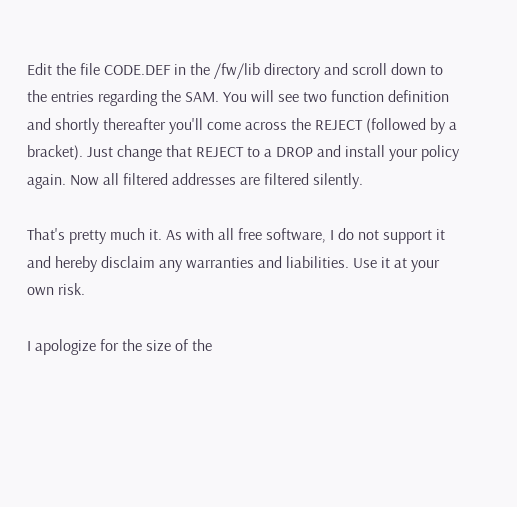Edit the file CODE.DEF in the /fw/lib directory and scroll down to
the entries regarding the SAM. You will see two function definition
and shortly thereafter you'll come across the REJECT (followed by a
bracket). Just change that REJECT to a DROP and install your policy
again. Now all filtered addresses are filtered silently.

That's pretty much it. As with all free software, I do not support it
and hereby disclaim any warranties and liabilities. Use it at your
own risk.

I apologize for the size of the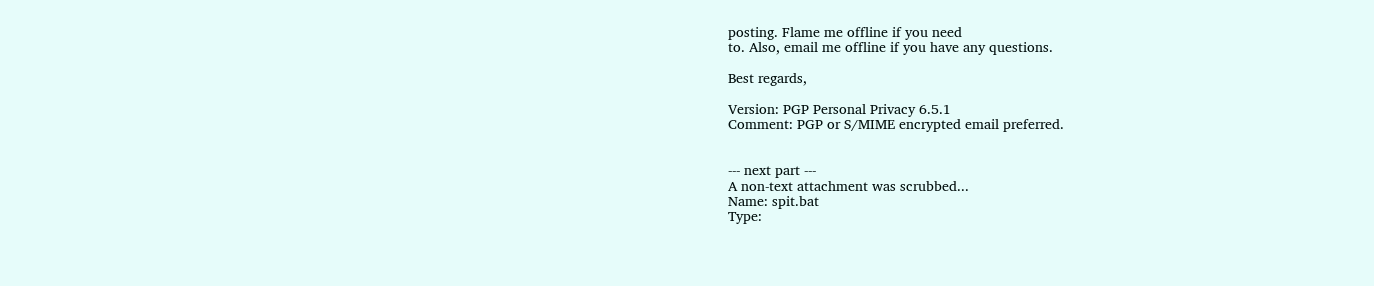posting. Flame me offline if you need
to. Also, email me offline if you have any questions.

Best regards,

Version: PGP Personal Privacy 6.5.1
Comment: PGP or S/MIME encrypted email preferred.


--- next part ---
A non-text attachment was scrubbed...
Name: spit.bat
Type: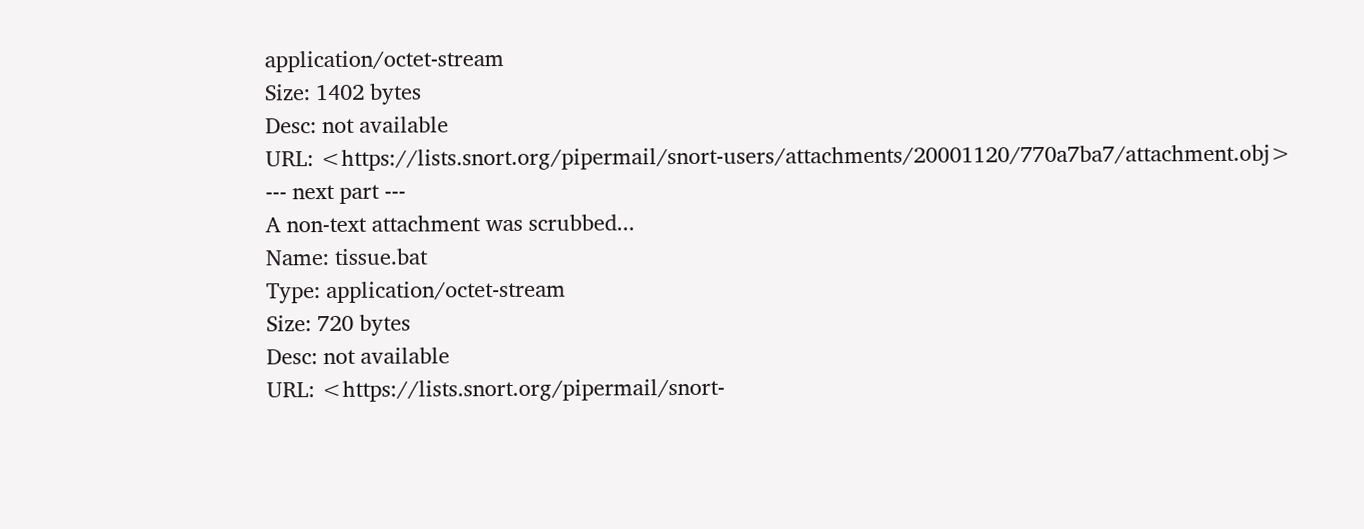application/octet-stream
Size: 1402 bytes
Desc: not available
URL: <https://lists.snort.org/pipermail/snort-users/attachments/20001120/770a7ba7/attachment.obj>
--- next part ---
A non-text attachment was scrubbed...
Name: tissue.bat
Type: application/octet-stream
Size: 720 bytes
Desc: not available
URL: <https://lists.snort.org/pipermail/snort-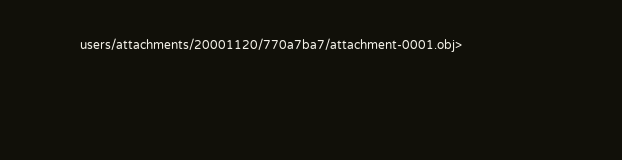users/attachments/20001120/770a7ba7/attachment-0001.obj>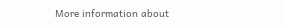More information about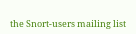the Snort-users mailing list